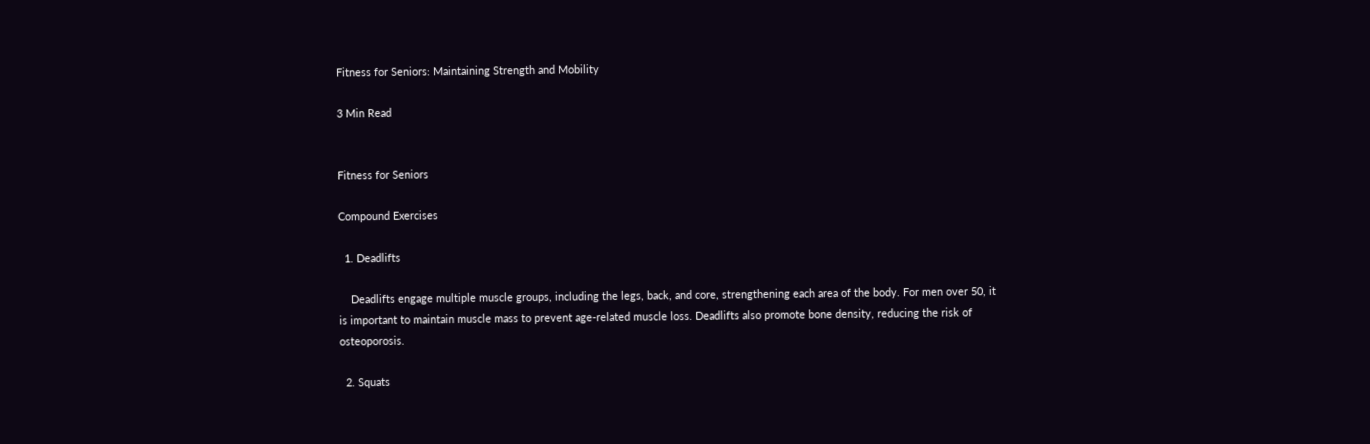Fitness for Seniors: Maintaining Strength and Mobility

3 Min Read


Fitness for Seniors

Compound Exercises

  1. Deadlifts

    Deadlifts engage multiple muscle groups, including the legs, back, and core, strengthening each area of the body. For men over 50, it is important to maintain muscle mass to prevent age-related muscle loss. Deadlifts also promote bone density, reducing the risk of osteoporosis.

  2. Squats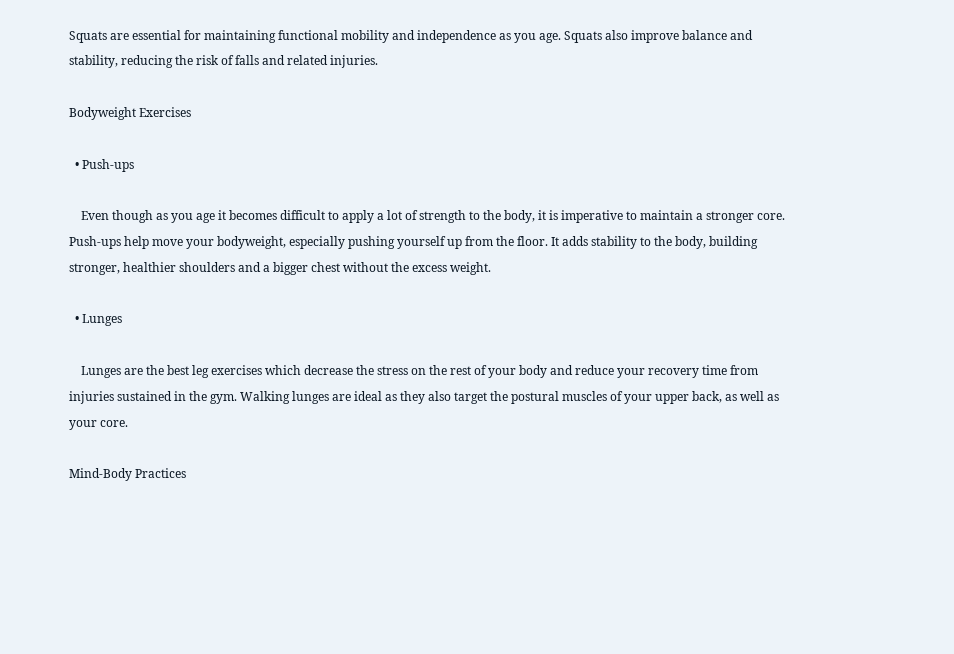Squats are essential for maintaining functional mobility and independence as you age. Squats also improve balance and stability, reducing the risk of falls and related injuries.

Bodyweight Exercises

  • Push-ups

    Even though as you age it becomes difficult to apply a lot of strength to the body, it is imperative to maintain a stronger core. Push-ups help move your bodyweight, especially pushing yourself up from the floor. It adds stability to the body, building stronger, healthier shoulders and a bigger chest without the excess weight.

  • Lunges

    Lunges are the best leg exercises which decrease the stress on the rest of your body and reduce your recovery time from injuries sustained in the gym. Walking lunges are ideal as they also target the postural muscles of your upper back, as well as your core.

Mind-Body Practices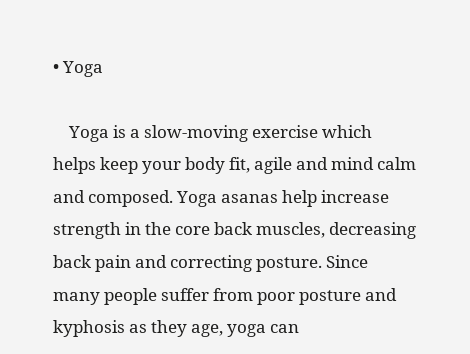• Yoga

    Yoga is a slow-moving exercise which helps keep your body fit, agile and mind calm and composed. Yoga asanas help increase strength in the core back muscles, decreasing back pain and correcting posture. Since many people suffer from poor posture and kyphosis as they age, yoga can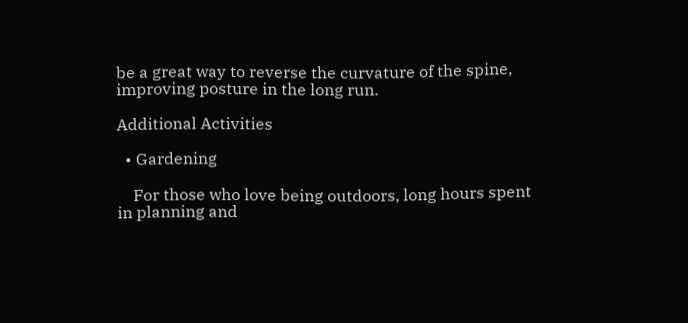be a great way to reverse the curvature of the spine, improving posture in the long run.

Additional Activities

  • Gardening

    For those who love being outdoors, long hours spent in planning and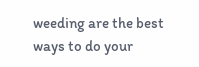weeding are the best ways to do your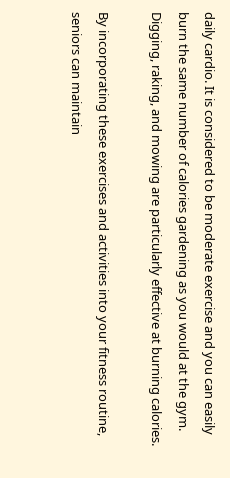daily cardio. It is considered to be moderate exercise and you can easily burn the same number of calories gardening as you would at the gym. Digging, raking, and mowing are particularly effective at burning calories.

By incorporating these exercises and activities into your fitness routine, seniors can maintain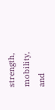strength, mobility, and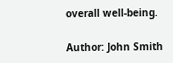overall well-being.

Author: John Smith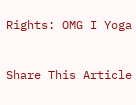Rights: OMG I Yoga


Share This Article